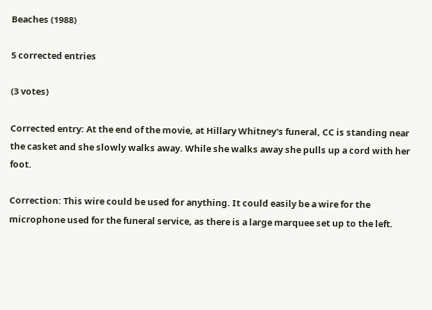Beaches (1988)

5 corrected entries

(3 votes)

Corrected entry: At the end of the movie, at Hillary Whitney's funeral, CC is standing near the casket and she slowly walks away. While she walks away she pulls up a cord with her foot.

Correction: This wire could be used for anything. It could easily be a wire for the microphone used for the funeral service, as there is a large marquee set up to the left.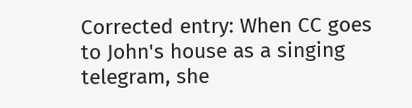Corrected entry: When CC goes to John's house as a singing telegram, she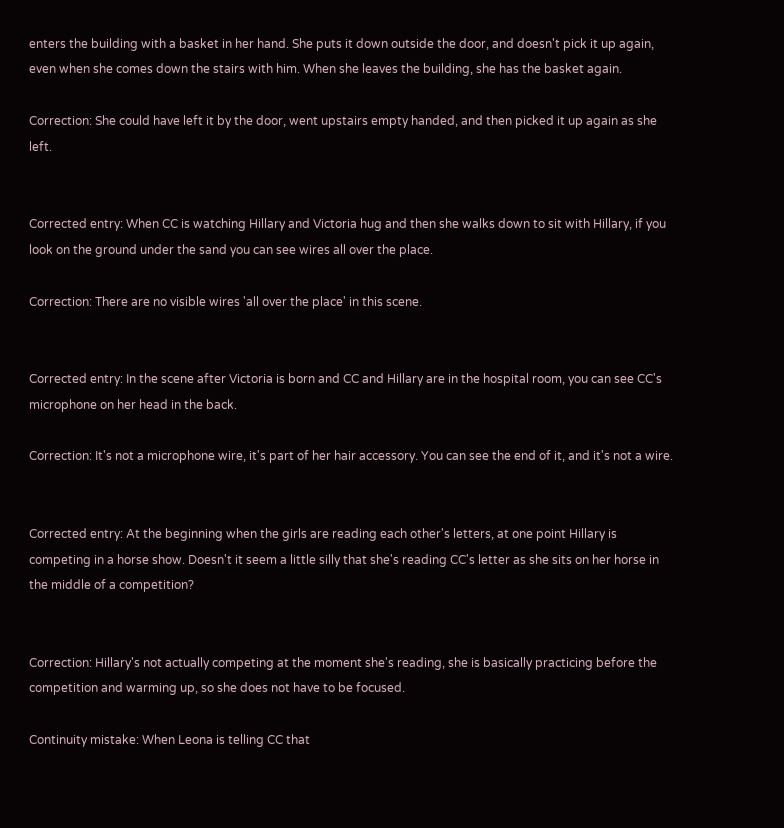enters the building with a basket in her hand. She puts it down outside the door, and doesn't pick it up again, even when she comes down the stairs with him. When she leaves the building, she has the basket again.

Correction: She could have left it by the door, went upstairs empty handed, and then picked it up again as she left.


Corrected entry: When CC is watching Hillary and Victoria hug and then she walks down to sit with Hillary, if you look on the ground under the sand you can see wires all over the place.

Correction: There are no visible wires 'all over the place' in this scene.


Corrected entry: In the scene after Victoria is born and CC and Hillary are in the hospital room, you can see CC's microphone on her head in the back.

Correction: It's not a microphone wire, it's part of her hair accessory. You can see the end of it, and it's not a wire.


Corrected entry: At the beginning when the girls are reading each other's letters, at one point Hillary is competing in a horse show. Doesn't it seem a little silly that she's reading CC's letter as she sits on her horse in the middle of a competition?


Correction: Hillary's not actually competing at the moment she's reading, she is basically practicing before the competition and warming up, so she does not have to be focused.

Continuity mistake: When Leona is telling CC that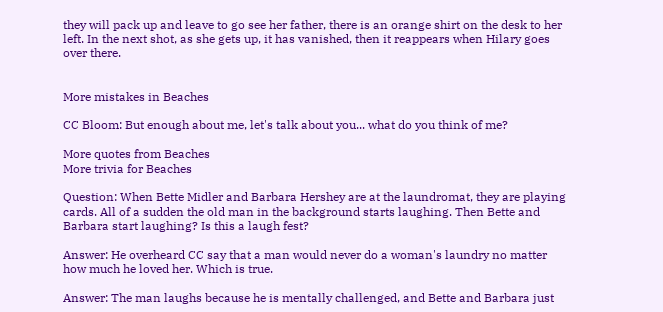they will pack up and leave to go see her father, there is an orange shirt on the desk to her left. In the next shot, as she gets up, it has vanished, then it reappears when Hilary goes over there.


More mistakes in Beaches

CC Bloom: But enough about me, let's talk about you... what do you think of me?

More quotes from Beaches
More trivia for Beaches

Question: When Bette Midler and Barbara Hershey are at the laundromat, they are playing cards. All of a sudden the old man in the background starts laughing. Then Bette and Barbara start laughing? Is this a laugh fest?

Answer: He overheard CC say that a man would never do a woman's laundry no matter how much he loved her. Which is true.

Answer: The man laughs because he is mentally challenged, and Bette and Barbara just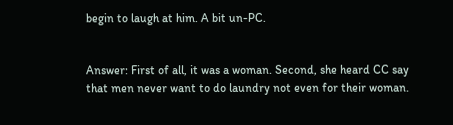begin to laugh at him. A bit un-PC.


Answer: First of all, it was a woman. Second, she heard CC say that men never want to do laundry not even for their woman.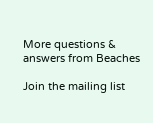More questions & answers from Beaches

Join the mailing list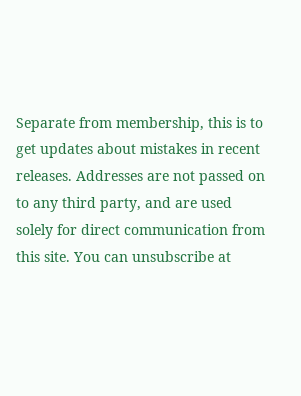Separate from membership, this is to get updates about mistakes in recent releases. Addresses are not passed on to any third party, and are used solely for direct communication from this site. You can unsubscribe at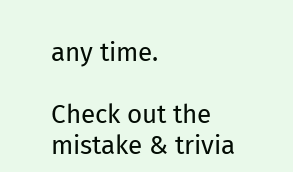any time.

Check out the mistake & trivia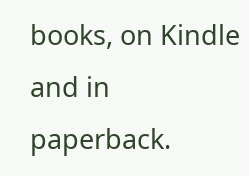books, on Kindle and in paperback.